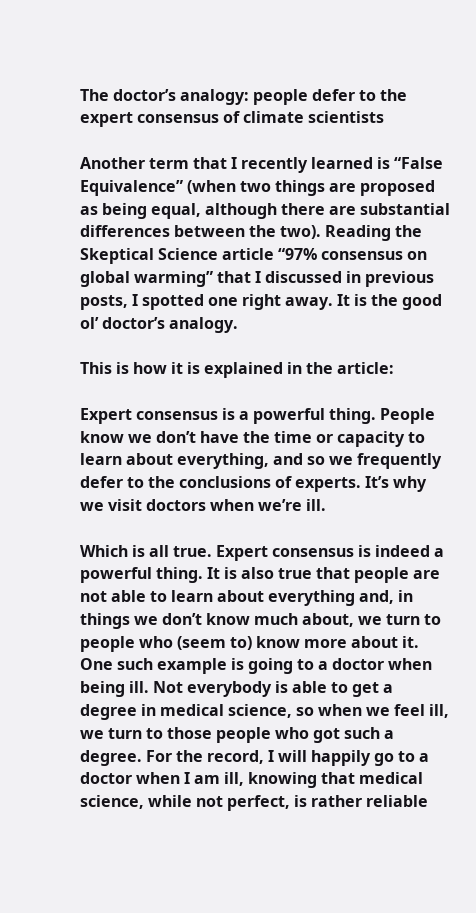The doctor’s analogy: people defer to the expert consensus of climate scientists

Another term that I recently learned is “False Equivalence” (when two things are proposed as being equal, although there are substantial differences between the two). Reading the Skeptical Science article “97% consensus on global warming” that I discussed in previous posts, I spotted one right away. It is the good ol’ doctor’s analogy.

This is how it is explained in the article:

Expert consensus is a powerful thing. People know we don’t have the time or capacity to learn about everything, and so we frequently defer to the conclusions of experts. It’s why we visit doctors when we’re ill.

Which is all true. Expert consensus is indeed a powerful thing. It is also true that people are not able to learn about everything and, in things we don’t know much about, we turn to people who (seem to) know more about it. One such example is going to a doctor when being ill. Not everybody is able to get a degree in medical science, so when we feel ill, we turn to those people who got such a degree. For the record, I will happily go to a doctor when I am ill, knowing that medical science, while not perfect, is rather reliable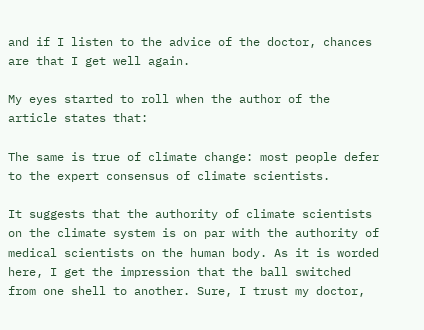and if I listen to the advice of the doctor, chances are that I get well again.

My eyes started to roll when the author of the article states that:

The same is true of climate change: most people defer to the expert consensus of climate scientists.

It suggests that the authority of climate scientists on the climate system is on par with the authority of medical scientists on the human body. As it is worded here, I get the impression that the ball switched from one shell to another. Sure, I trust my doctor,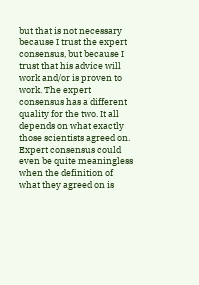but that is not necessary because I trust the expert consensus, but because I trust that his advice will work and/or is proven to work. The expert consensus has a different quality for the two. It all depends on what exactly those scientists agreed on. Expert consensus could even be quite meaningless when the definition of what they agreed on is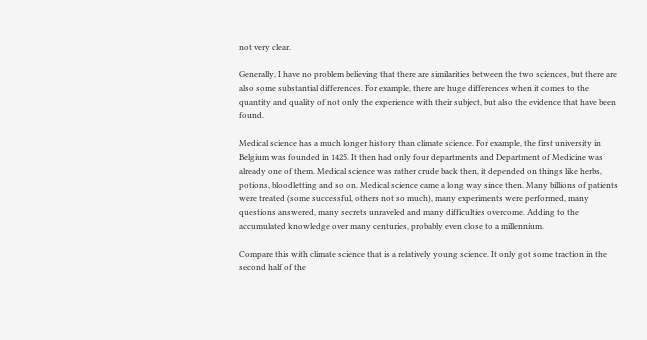not very clear.

Generally, I have no problem believing that there are similarities between the two sciences, but there are also some substantial differences. For example, there are huge differences when it comes to the quantity and quality of not only the experience with their subject, but also the evidence that have been found.

Medical science has a much longer history than climate science. For example, the first university in Belgium was founded in 1425. It then had only four departments and Department of Medicine was already one of them. Medical science was rather crude back then, it depended on things like herbs, potions, bloodletting and so on. Medical science came a long way since then. Many billions of patients were treated (some successful, others not so much), many experiments were performed, many questions answered, many secrets unraveled and many difficulties overcome. Adding to the accumulated knowledge over many centuries, probably even close to a millennium.

Compare this with climate science that is a relatively young science. It only got some traction in the second half of the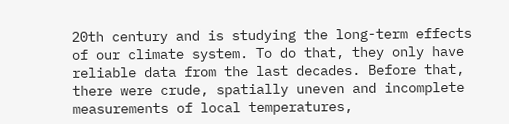20th century and is studying the long-term effects of our climate system. To do that, they only have reliable data from the last decades. Before that, there were crude, spatially uneven and incomplete measurements of local temperatures,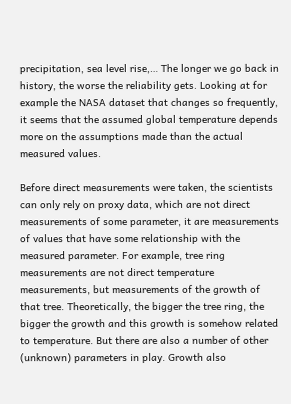precipitation, sea level rise,… The longer we go back in history, the worse the reliability gets. Looking at for example the NASA dataset that changes so frequently, it seems that the assumed global temperature depends more on the assumptions made than the actual measured values.

Before direct measurements were taken, the scientists can only rely on proxy data, which are not direct measurements of some parameter, it are measurements of values that have some relationship with the measured parameter. For example, tree ring measurements are not direct temperature measurements, but measurements of the growth of that tree. Theoretically, the bigger the tree ring, the bigger the growth and this growth is somehow related to temperature. But there are also a number of other (unknown) parameters in play. Growth also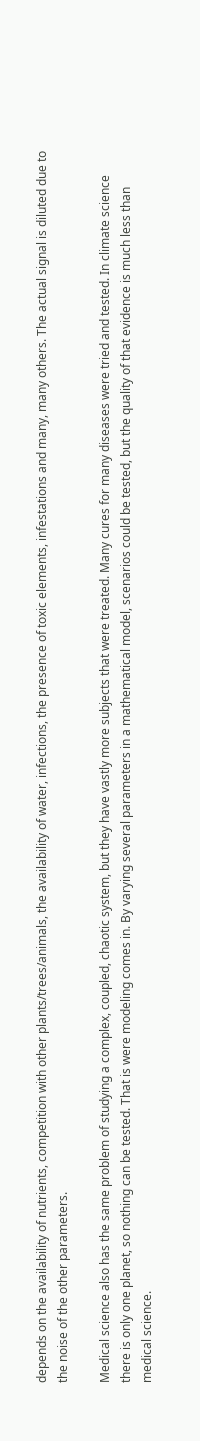depends on the availability of nutrients, competition with other plants/trees/animals, the availability of water, infections, the presence of toxic elements, infestations and many, many others. The actual signal is diluted due to the noise of the other parameters.

Medical science also has the same problem of studying a complex, coupled, chaotic system, but they have vastly more subjects that were treated. Many cures for many diseases were tried and tested. In climate science there is only one planet, so nothing can be tested. That is were modeling comes in. By varying several parameters in a mathematical model, scenarios could be tested, but the quality of that evidence is much less than medical science.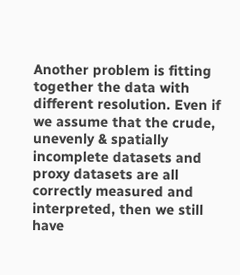Another problem is fitting together the data with different resolution. Even if we assume that the crude, unevenly & spatially incomplete datasets and proxy datasets are all correctly measured and interpreted, then we still have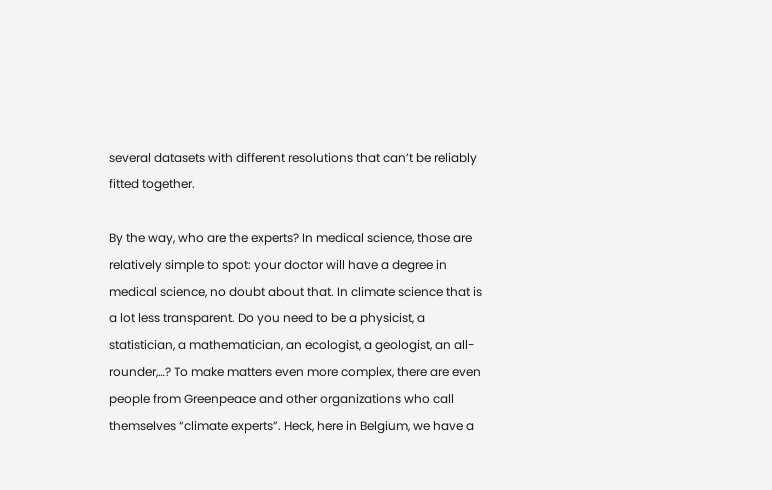several datasets with different resolutions that can’t be reliably fitted together.

By the way, who are the experts? In medical science, those are relatively simple to spot: your doctor will have a degree in medical science, no doubt about that. In climate science that is a lot less transparent. Do you need to be a physicist, a statistician, a mathematician, an ecologist, a geologist, an all-rounder,…? To make matters even more complex, there are even people from Greenpeace and other organizations who call themselves “climate experts”. Heck, here in Belgium, we have a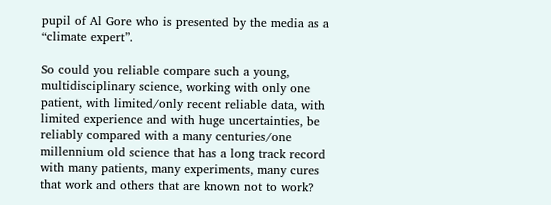pupil of Al Gore who is presented by the media as a “climate expert”.

So could you reliable compare such a young, multidisciplinary science, working with only one patient, with limited/only recent reliable data, with limited experience and with huge uncertainties, be reliably compared with a many centuries/one millennium old science that has a long track record with many patients, many experiments, many cures that work and others that are known not to work?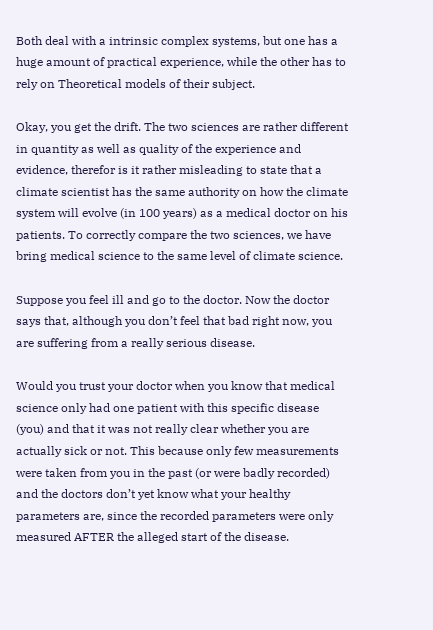Both deal with a intrinsic complex systems, but one has a huge amount of practical experience, while the other has to rely on Theoretical models of their subject.

Okay, you get the drift. The two sciences are rather different in quantity as well as quality of the experience and evidence, therefor is it rather misleading to state that a climate scientist has the same authority on how the climate system will evolve (in 100 years) as a medical doctor on his patients. To correctly compare the two sciences, we have bring medical science to the same level of climate science.

Suppose you feel ill and go to the doctor. Now the doctor says that, although you don’t feel that bad right now, you are suffering from a really serious disease.

Would you trust your doctor when you know that medical science only had one patient with this specific disease (you) and that it was not really clear whether you are actually sick or not. This because only few measurements were taken from you in the past (or were badly recorded) and the doctors don’t yet know what your healthy parameters are, since the recorded parameters were only measured AFTER the alleged start of the disease.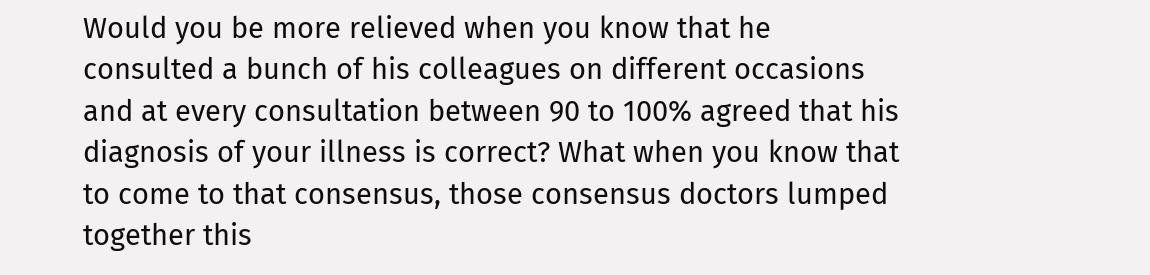Would you be more relieved when you know that he consulted a bunch of his colleagues on different occasions and at every consultation between 90 to 100% agreed that his diagnosis of your illness is correct? What when you know that to come to that consensus, those consensus doctors lumped together this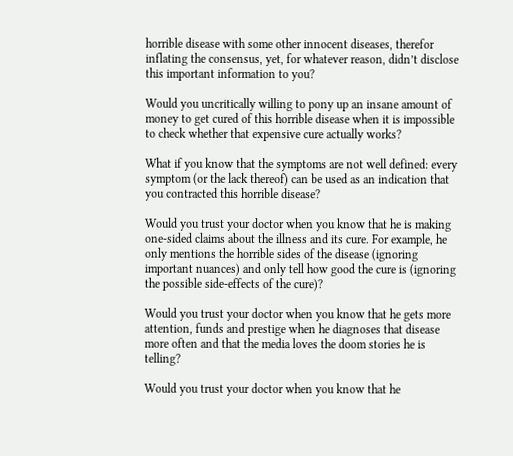horrible disease with some other innocent diseases, therefor inflating the consensus, yet, for whatever reason, didn’t disclose this important information to you?

Would you uncritically willing to pony up an insane amount of money to get cured of this horrible disease when it is impossible to check whether that expensive cure actually works?

What if you know that the symptoms are not well defined: every symptom (or the lack thereof) can be used as an indication that you contracted this horrible disease?

Would you trust your doctor when you know that he is making one-sided claims about the illness and its cure. For example, he only mentions the horrible sides of the disease (ignoring important nuances) and only tell how good the cure is (ignoring the possible side-effects of the cure)?

Would you trust your doctor when you know that he gets more attention, funds and prestige when he diagnoses that disease more often and that the media loves the doom stories he is telling?

Would you trust your doctor when you know that he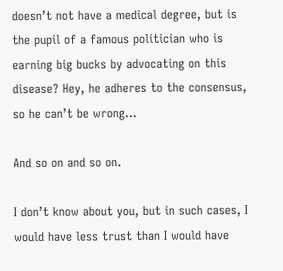doesn’t not have a medical degree, but is the pupil of a famous politician who is earning big bucks by advocating on this disease? Hey, he adheres to the consensus, so he can’t be wrong…

And so on and so on.

I don’t know about you, but in such cases, I would have less trust than I would have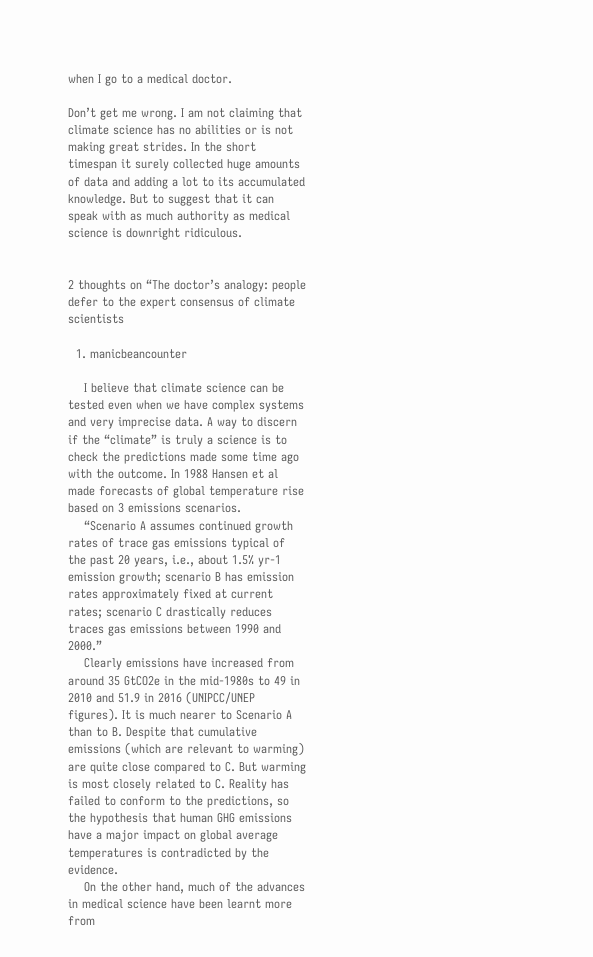when I go to a medical doctor.

Don’t get me wrong. I am not claiming that climate science has no abilities or is not making great strides. In the short timespan it surely collected huge amounts of data and adding a lot to its accumulated knowledge. But to suggest that it can speak with as much authority as medical science is downright ridiculous.


2 thoughts on “The doctor’s analogy: people defer to the expert consensus of climate scientists

  1. manicbeancounter

    I believe that climate science can be tested even when we have complex systems and very imprecise data. A way to discern if the “climate” is truly a science is to check the predictions made some time ago with the outcome. In 1988 Hansen et al made forecasts of global temperature rise based on 3 emissions scenarios.
    “Scenario A assumes continued growth rates of trace gas emissions typical of the past 20 years, i.e., about 1.5% yr-1 emission growth; scenario B has emission rates approximately fixed at current rates; scenario C drastically reduces traces gas emissions between 1990 and 2000.”
    Clearly emissions have increased from around 35 GtCO2e in the mid-1980s to 49 in 2010 and 51.9 in 2016 (UNIPCC/UNEP figures). It is much nearer to Scenario A than to B. Despite that cumulative emissions (which are relevant to warming) are quite close compared to C. But warming is most closely related to C. Reality has failed to conform to the predictions, so the hypothesis that human GHG emissions have a major impact on global average temperatures is contradicted by the evidence.
    On the other hand, much of the advances in medical science have been learnt more from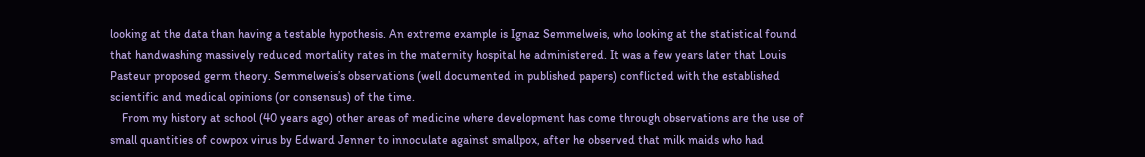looking at the data than having a testable hypothesis. An extreme example is Ignaz Semmelweis, who looking at the statistical found that handwashing massively reduced mortality rates in the maternity hospital he administered. It was a few years later that Louis Pasteur proposed germ theory. Semmelweis’s observations (well documented in published papers) conflicted with the established scientific and medical opinions (or consensus) of the time.
    From my history at school (40 years ago) other areas of medicine where development has come through observations are the use of small quantities of cowpox virus by Edward Jenner to innoculate against smallpox, after he observed that milk maids who had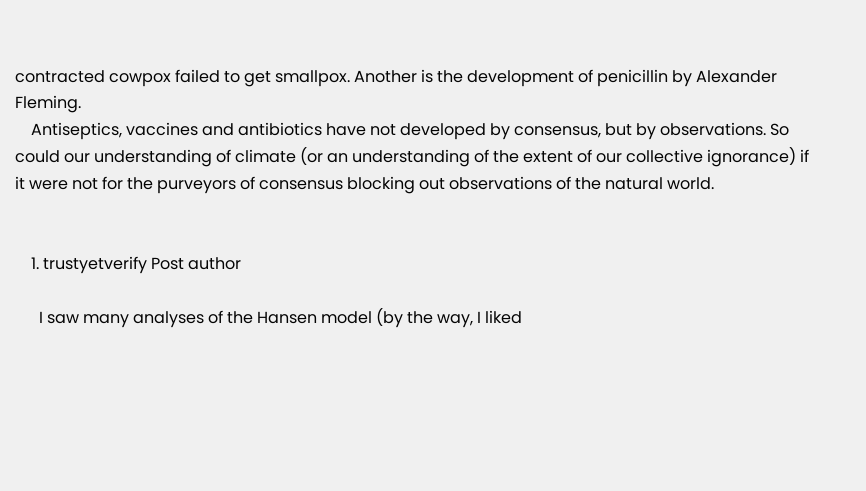contracted cowpox failed to get smallpox. Another is the development of penicillin by Alexander Fleming.
    Antiseptics, vaccines and antibiotics have not developed by consensus, but by observations. So could our understanding of climate (or an understanding of the extent of our collective ignorance) if it were not for the purveyors of consensus blocking out observations of the natural world.


    1. trustyetverify Post author

      I saw many analyses of the Hansen model (by the way, I liked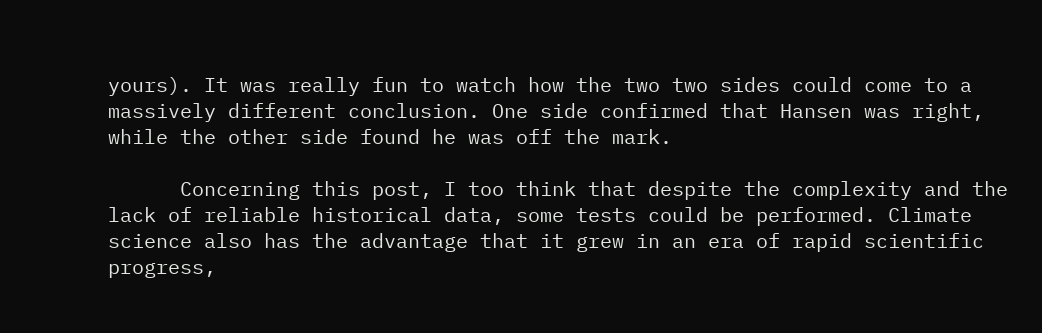yours). It was really fun to watch how the two two sides could come to a massively different conclusion. One side confirmed that Hansen was right, while the other side found he was off the mark.

      Concerning this post, I too think that despite the complexity and the lack of reliable historical data, some tests could be performed. Climate science also has the advantage that it grew in an era of rapid scientific progress,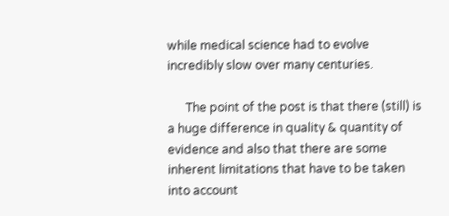while medical science had to evolve incredibly slow over many centuries.

      The point of the post is that there (still) is a huge difference in quality & quantity of evidence and also that there are some inherent limitations that have to be taken into account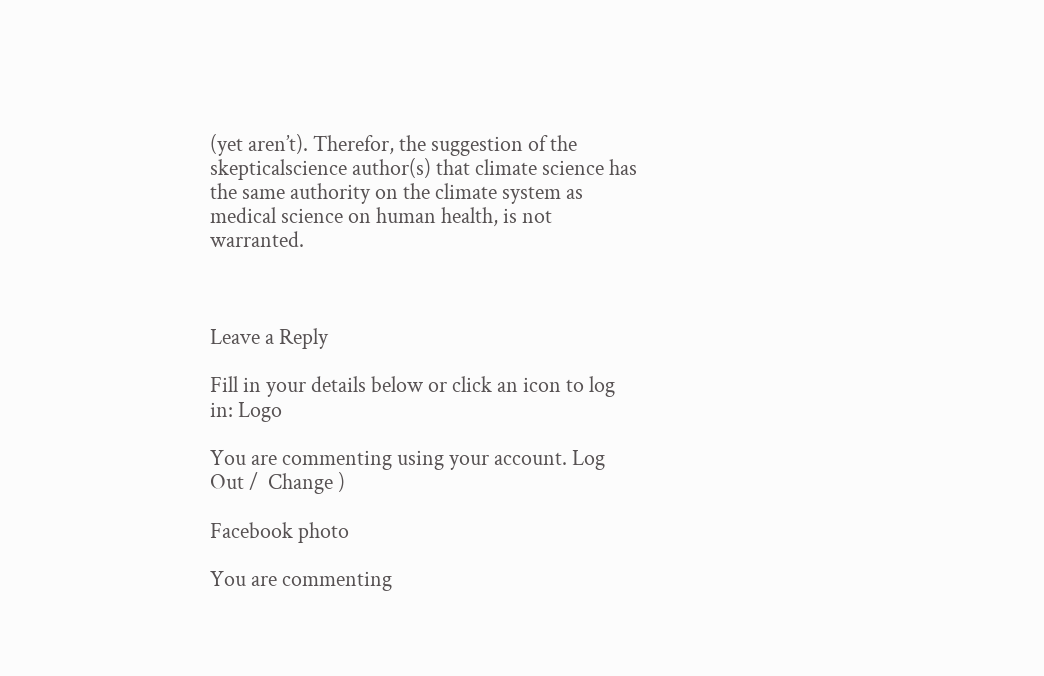(yet aren’t). Therefor, the suggestion of the skepticalscience author(s) that climate science has the same authority on the climate system as medical science on human health, is not warranted.



Leave a Reply

Fill in your details below or click an icon to log in: Logo

You are commenting using your account. Log Out /  Change )

Facebook photo

You are commenting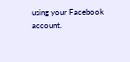using your Facebook account.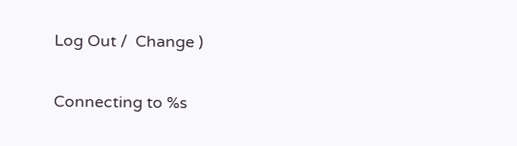Log Out /  Change )

Connecting to %s